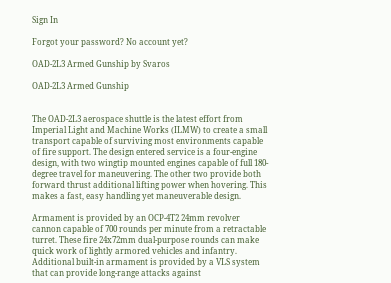Sign In

Forgot your password? No account yet?

OAD-2L3 Armed Gunship by Svaros

OAD-2L3 Armed Gunship


The OAD-2L3 aerospace shuttle is the latest effort from Imperial Light and Machine Works (ILMW) to create a small transport capable of surviving most environments capable of fire support. The design entered service is a four-engine design, with two wingtip mounted engines capable of full 180-degree travel for maneuvering. The other two provide both forward thrust additional lifting power when hovering. This makes a fast, easy handling yet maneuverable design.

Armament is provided by an OCP-4T2 24mm revolver cannon capable of 700 rounds per minute from a retractable turret. These fire 24x72mm dual-purpose rounds can make quick work of lightly armored vehicles and infantry. Additional built-in armament is provided by a VLS system that can provide long-range attacks against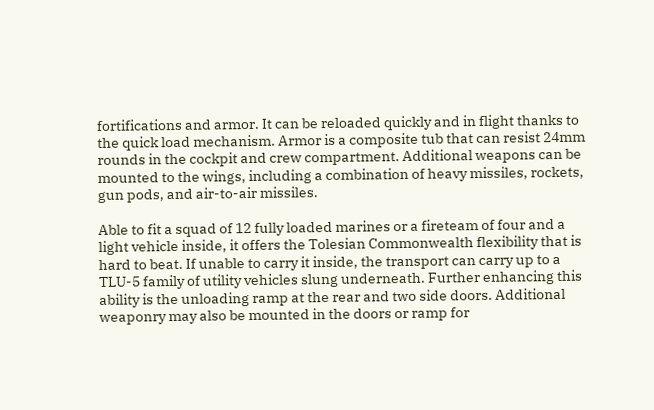fortifications and armor. It can be reloaded quickly and in flight thanks to the quick load mechanism. Armor is a composite tub that can resist 24mm rounds in the cockpit and crew compartment. Additional weapons can be mounted to the wings, including a combination of heavy missiles, rockets, gun pods, and air-to-air missiles.

Able to fit a squad of 12 fully loaded marines or a fireteam of four and a light vehicle inside, it offers the Tolesian Commonwealth flexibility that is hard to beat. If unable to carry it inside, the transport can carry up to a TLU-5 family of utility vehicles slung underneath. Further enhancing this ability is the unloading ramp at the rear and two side doors. Additional weaponry may also be mounted in the doors or ramp for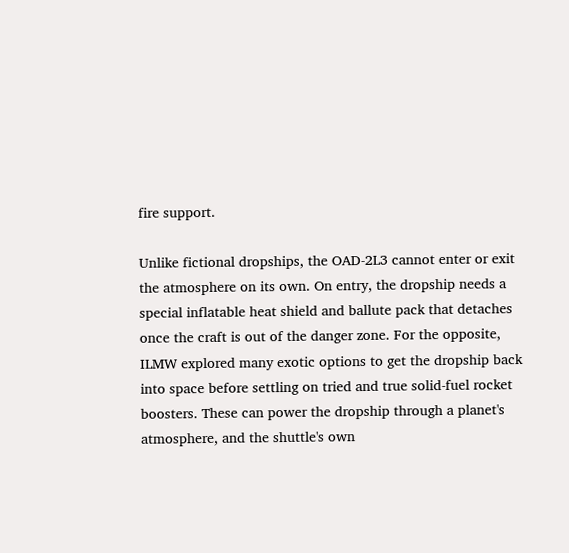fire support.

Unlike fictional dropships, the OAD-2L3 cannot enter or exit the atmosphere on its own. On entry, the dropship needs a special inflatable heat shield and ballute pack that detaches once the craft is out of the danger zone. For the opposite, ILMW explored many exotic options to get the dropship back into space before settling on tried and true solid-fuel rocket boosters. These can power the dropship through a planet's atmosphere, and the shuttle's own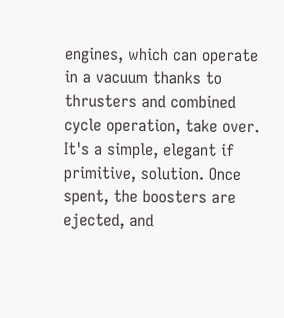engines, which can operate in a vacuum thanks to thrusters and combined cycle operation, take over. It's a simple, elegant if primitive, solution. Once spent, the boosters are ejected, and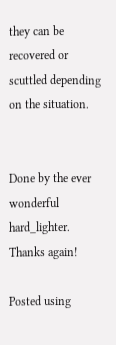they can be recovered or scuttled depending on the situation.


Done by the ever wonderful hard_lighter. Thanks again!

Posted using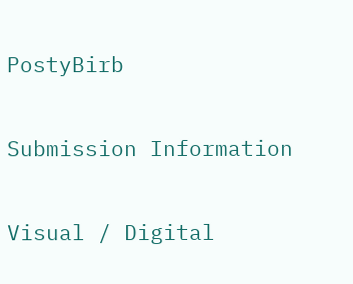PostyBirb

Submission Information

Visual / Digital